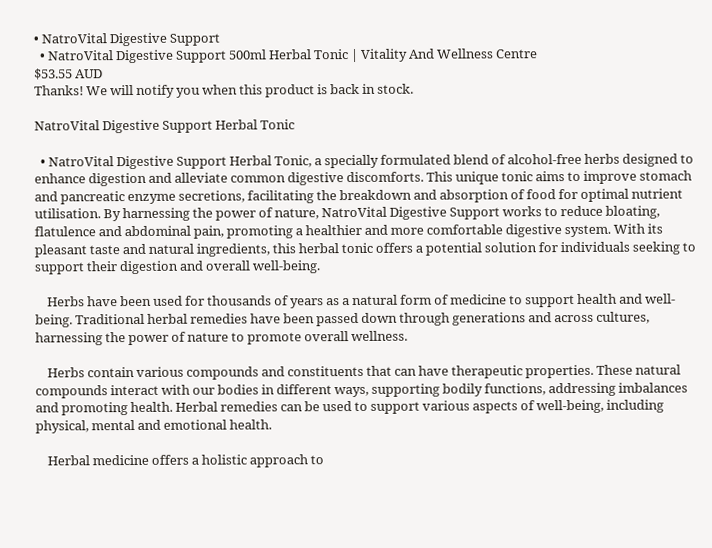• NatroVital Digestive Support
  • NatroVital Digestive Support 500ml Herbal Tonic | Vitality And Wellness Centre
$53.55 AUD
Thanks! We will notify you when this product is back in stock.

NatroVital Digestive Support Herbal Tonic

  • NatroVital Digestive Support Herbal Tonic, a specially formulated blend of alcohol-free herbs designed to enhance digestion and alleviate common digestive discomforts. This unique tonic aims to improve stomach and pancreatic enzyme secretions, facilitating the breakdown and absorption of food for optimal nutrient utilisation. By harnessing the power of nature, NatroVital Digestive Support works to reduce bloating, flatulence and abdominal pain, promoting a healthier and more comfortable digestive system. With its pleasant taste and natural ingredients, this herbal tonic offers a potential solution for individuals seeking to support their digestion and overall well-being.

    Herbs have been used for thousands of years as a natural form of medicine to support health and well-being. Traditional herbal remedies have been passed down through generations and across cultures, harnessing the power of nature to promote overall wellness.

    Herbs contain various compounds and constituents that can have therapeutic properties. These natural compounds interact with our bodies in different ways, supporting bodily functions, addressing imbalances and promoting health. Herbal remedies can be used to support various aspects of well-being, including physical, mental and emotional health.

    Herbal medicine offers a holistic approach to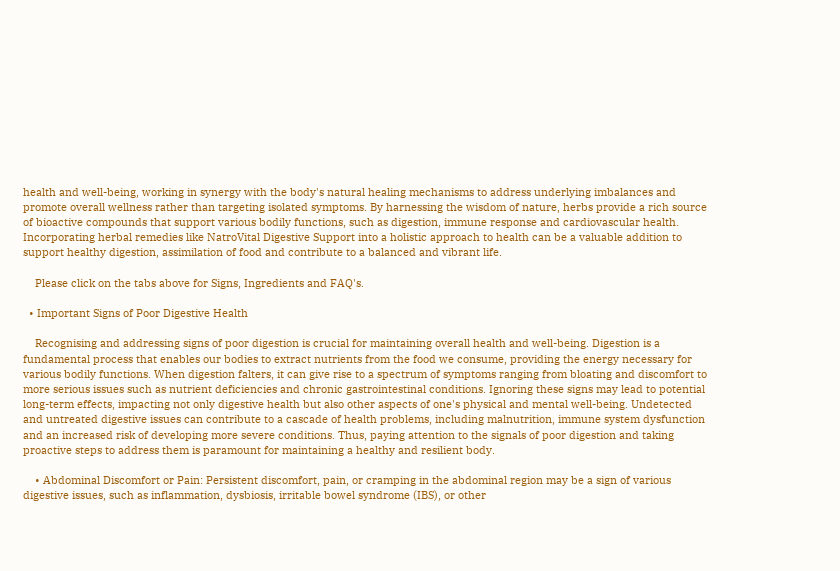health and well-being, working in synergy with the body's natural healing mechanisms to address underlying imbalances and promote overall wellness rather than targeting isolated symptoms. By harnessing the wisdom of nature, herbs provide a rich source of bioactive compounds that support various bodily functions, such as digestion, immune response and cardiovascular health. Incorporating herbal remedies like NatroVital Digestive Support into a holistic approach to health can be a valuable addition to support healthy digestion, assimilation of food and contribute to a balanced and vibrant life.

    Please click on the tabs above for Signs, Ingredients and FAQ's.

  • Important Signs of Poor Digestive Health

    Recognising and addressing signs of poor digestion is crucial for maintaining overall health and well-being. Digestion is a fundamental process that enables our bodies to extract nutrients from the food we consume, providing the energy necessary for various bodily functions. When digestion falters, it can give rise to a spectrum of symptoms ranging from bloating and discomfort to more serious issues such as nutrient deficiencies and chronic gastrointestinal conditions. Ignoring these signs may lead to potential long-term effects, impacting not only digestive health but also other aspects of one's physical and mental well-being. Undetected and untreated digestive issues can contribute to a cascade of health problems, including malnutrition, immune system dysfunction and an increased risk of developing more severe conditions. Thus, paying attention to the signals of poor digestion and taking proactive steps to address them is paramount for maintaining a healthy and resilient body.

    • Abdominal Discomfort or Pain: Persistent discomfort, pain, or cramping in the abdominal region may be a sign of various digestive issues, such as inflammation, dysbiosis, irritable bowel syndrome (IBS), or other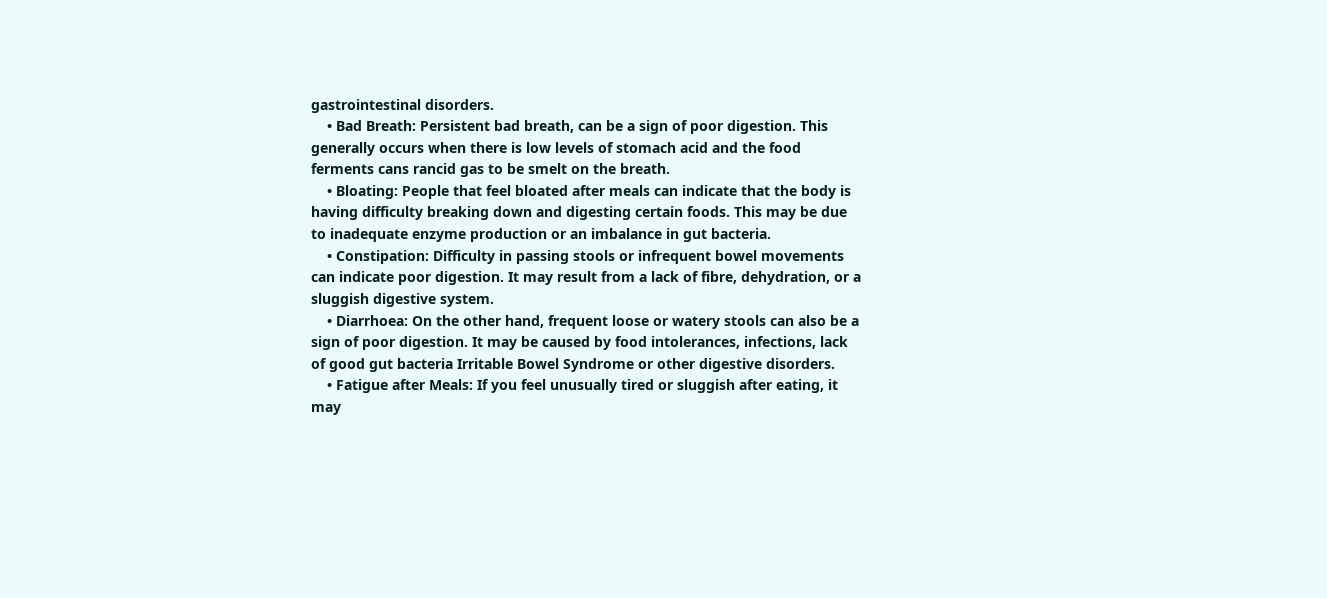gastrointestinal disorders.
    • Bad Breath: Persistent bad breath, can be a sign of poor digestion. This generally occurs when there is low levels of stomach acid and the food ferments cans rancid gas to be smelt on the breath.
    • Bloating: People that feel bloated after meals can indicate that the body is having difficulty breaking down and digesting certain foods. This may be due to inadequate enzyme production or an imbalance in gut bacteria.
    • Constipation: Difficulty in passing stools or infrequent bowel movements can indicate poor digestion. It may result from a lack of fibre, dehydration, or a sluggish digestive system.
    • Diarrhoea: On the other hand, frequent loose or watery stools can also be a sign of poor digestion. It may be caused by food intolerances, infections, lack of good gut bacteria Irritable Bowel Syndrome or other digestive disorders.
    • Fatigue after Meals: If you feel unusually tired or sluggish after eating, it may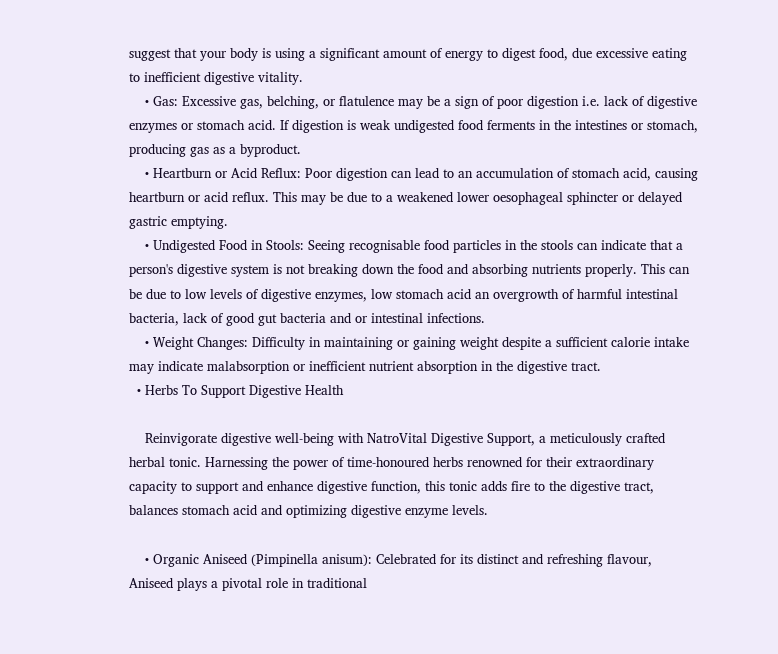suggest that your body is using a significant amount of energy to digest food, due excessive eating to inefficient digestive vitality.
    • Gas: Excessive gas, belching, or flatulence may be a sign of poor digestion i.e. lack of digestive enzymes or stomach acid. If digestion is weak undigested food ferments in the intestines or stomach, producing gas as a byproduct.
    • Heartburn or Acid Reflux: Poor digestion can lead to an accumulation of stomach acid, causing heartburn or acid reflux. This may be due to a weakened lower oesophageal sphincter or delayed gastric emptying.
    • Undigested Food in Stools: Seeing recognisable food particles in the stools can indicate that a person's digestive system is not breaking down the food and absorbing nutrients properly. This can be due to low levels of digestive enzymes, low stomach acid an overgrowth of harmful intestinal bacteria, lack of good gut bacteria and or intestinal infections.
    • Weight Changes: Difficulty in maintaining or gaining weight despite a sufficient calorie intake may indicate malabsorption or inefficient nutrient absorption in the digestive tract.
  • Herbs To Support Digestive Health

    Reinvigorate digestive well-being with NatroVital Digestive Support, a meticulously crafted herbal tonic. Harnessing the power of time-honoured herbs renowned for their extraordinary capacity to support and enhance digestive function, this tonic adds fire to the digestive tract, balances stomach acid and optimizing digestive enzyme levels.

    • Organic Aniseed (Pimpinella anisum): Celebrated for its distinct and refreshing flavour, Aniseed plays a pivotal role in traditional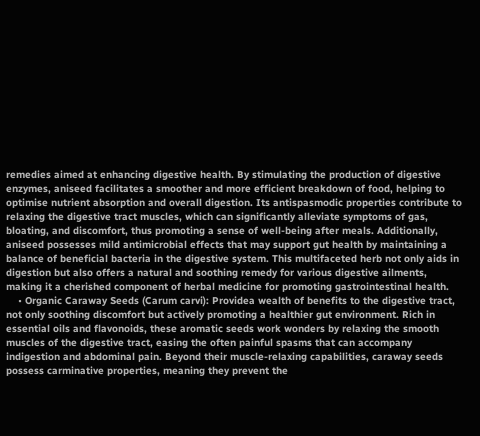remedies aimed at enhancing digestive health. By stimulating the production of digestive enzymes, aniseed facilitates a smoother and more efficient breakdown of food, helping to optimise nutrient absorption and overall digestion. Its antispasmodic properties contribute to relaxing the digestive tract muscles, which can significantly alleviate symptoms of gas, bloating, and discomfort, thus promoting a sense of well-being after meals. Additionally, aniseed possesses mild antimicrobial effects that may support gut health by maintaining a balance of beneficial bacteria in the digestive system. This multifaceted herb not only aids in digestion but also offers a natural and soothing remedy for various digestive ailments, making it a cherished component of herbal medicine for promoting gastrointestinal health.
    • Organic Caraway Seeds (Carum carvi): Providea wealth of benefits to the digestive tract, not only soothing discomfort but actively promoting a healthier gut environment. Rich in essential oils and flavonoids, these aromatic seeds work wonders by relaxing the smooth muscles of the digestive tract, easing the often painful spasms that can accompany indigestion and abdominal pain. Beyond their muscle-relaxing capabilities, caraway seeds possess carminative properties, meaning they prevent the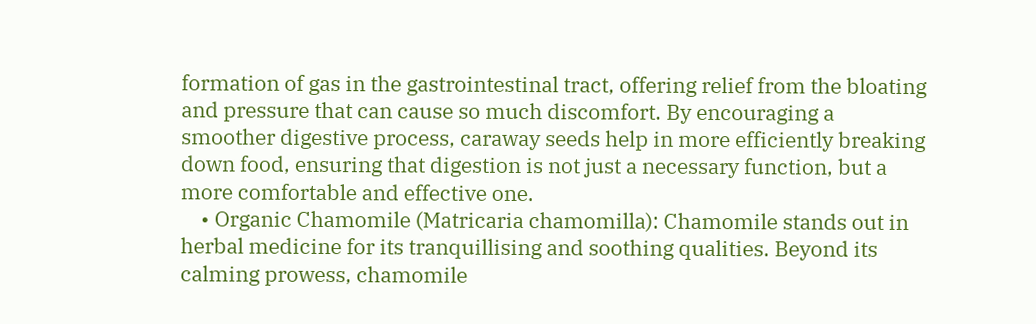formation of gas in the gastrointestinal tract, offering relief from the bloating and pressure that can cause so much discomfort. By encouraging a smoother digestive process, caraway seeds help in more efficiently breaking down food, ensuring that digestion is not just a necessary function, but a more comfortable and effective one.
    • Organic Chamomile (Matricaria chamomilla): Chamomile stands out in herbal medicine for its tranquillising and soothing qualities. Beyond its calming prowess, chamomile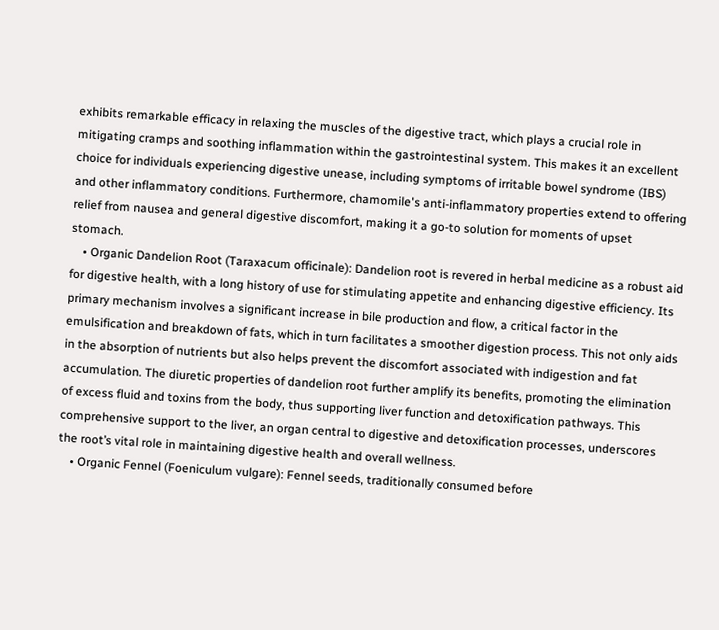exhibits remarkable efficacy in relaxing the muscles of the digestive tract, which plays a crucial role in mitigating cramps and soothing inflammation within the gastrointestinal system. This makes it an excellent choice for individuals experiencing digestive unease, including symptoms of irritable bowel syndrome (IBS) and other inflammatory conditions. Furthermore, chamomile's anti-inflammatory properties extend to offering relief from nausea and general digestive discomfort, making it a go-to solution for moments of upset stomach.
    • Organic Dandelion Root (Taraxacum officinale): Dandelion root is revered in herbal medicine as a robust aid for digestive health, with a long history of use for stimulating appetite and enhancing digestive efficiency. Its primary mechanism involves a significant increase in bile production and flow, a critical factor in the emulsification and breakdown of fats, which in turn facilitates a smoother digestion process. This not only aids in the absorption of nutrients but also helps prevent the discomfort associated with indigestion and fat accumulation. The diuretic properties of dandelion root further amplify its benefits, promoting the elimination of excess fluid and toxins from the body, thus supporting liver function and detoxification pathways. This comprehensive support to the liver, an organ central to digestive and detoxification processes, underscores the root’s vital role in maintaining digestive health and overall wellness.
    • Organic Fennel (Foeniculum vulgare): Fennel seeds, traditionally consumed before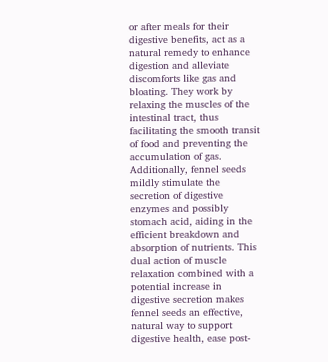or after meals for their digestive benefits, act as a natural remedy to enhance digestion and alleviate discomforts like gas and bloating. They work by relaxing the muscles of the intestinal tract, thus facilitating the smooth transit of food and preventing the accumulation of gas. Additionally, fennel seeds mildly stimulate the secretion of digestive enzymes and possibly stomach acid, aiding in the efficient breakdown and absorption of nutrients. This dual action of muscle relaxation combined with a potential increase in digestive secretion makes fennel seeds an effective, natural way to support digestive health, ease post-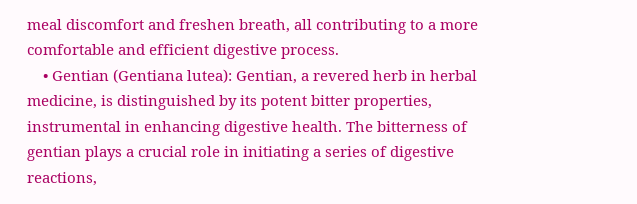meal discomfort and freshen breath, all contributing to a more comfortable and efficient digestive process.
    • Gentian (Gentiana lutea): Gentian, a revered herb in herbal medicine, is distinguished by its potent bitter properties, instrumental in enhancing digestive health. The bitterness of gentian plays a crucial role in initiating a series of digestive reactions,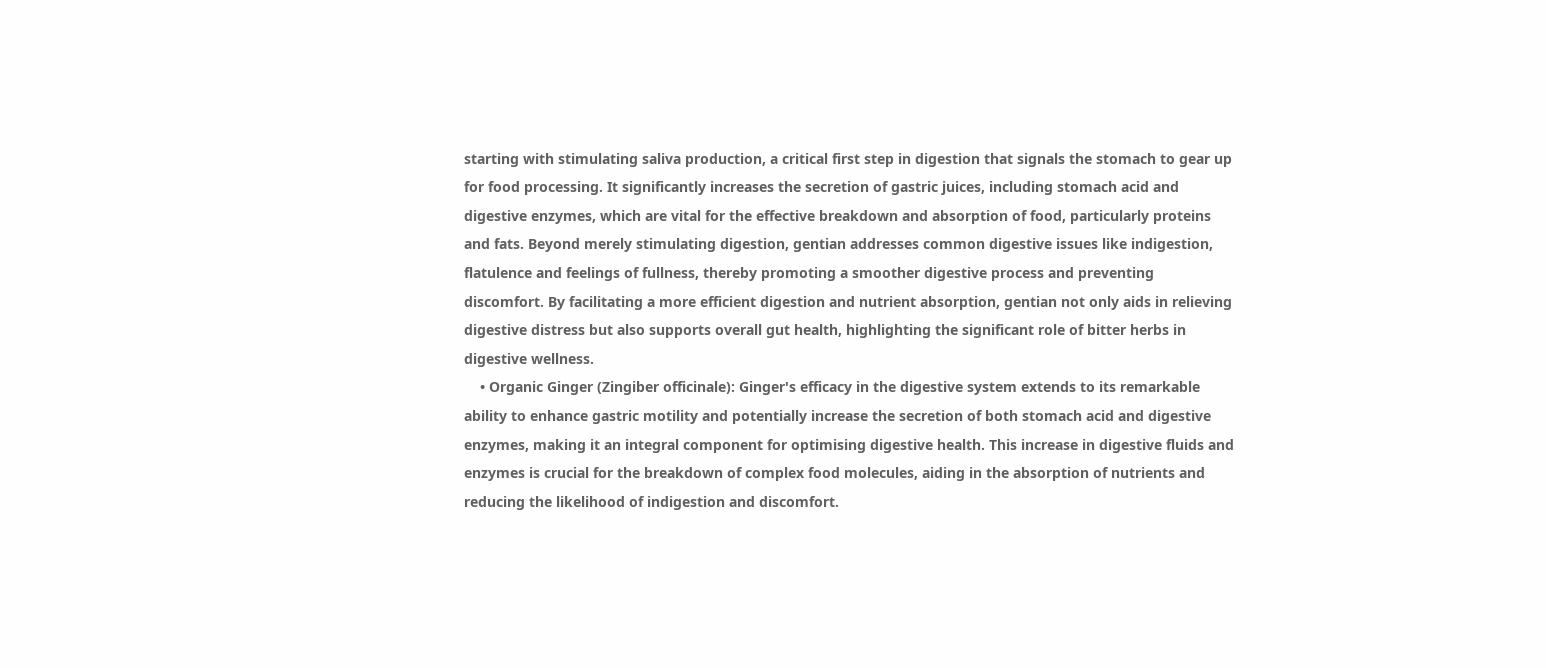starting with stimulating saliva production, a critical first step in digestion that signals the stomach to gear up for food processing. It significantly increases the secretion of gastric juices, including stomach acid and digestive enzymes, which are vital for the effective breakdown and absorption of food, particularly proteins and fats. Beyond merely stimulating digestion, gentian addresses common digestive issues like indigestion, flatulence and feelings of fullness, thereby promoting a smoother digestive process and preventing discomfort. By facilitating a more efficient digestion and nutrient absorption, gentian not only aids in relieving digestive distress but also supports overall gut health, highlighting the significant role of bitter herbs in digestive wellness.
    • Organic Ginger (Zingiber officinale): Ginger's efficacy in the digestive system extends to its remarkable ability to enhance gastric motility and potentially increase the secretion of both stomach acid and digestive enzymes, making it an integral component for optimising digestive health. This increase in digestive fluids and enzymes is crucial for the breakdown of complex food molecules, aiding in the absorption of nutrients and reducing the likelihood of indigestion and discomfort.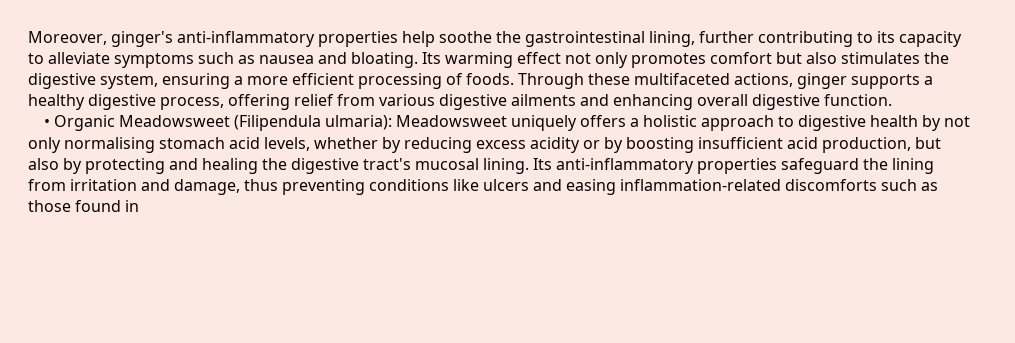Moreover, ginger's anti-inflammatory properties help soothe the gastrointestinal lining, further contributing to its capacity to alleviate symptoms such as nausea and bloating. Its warming effect not only promotes comfort but also stimulates the digestive system, ensuring a more efficient processing of foods. Through these multifaceted actions, ginger supports a healthy digestive process, offering relief from various digestive ailments and enhancing overall digestive function.
    • Organic Meadowsweet (Filipendula ulmaria): Meadowsweet uniquely offers a holistic approach to digestive health by not only normalising stomach acid levels, whether by reducing excess acidity or by boosting insufficient acid production, but also by protecting and healing the digestive tract's mucosal lining. Its anti-inflammatory properties safeguard the lining from irritation and damage, thus preventing conditions like ulcers and easing inflammation-related discomforts such as those found in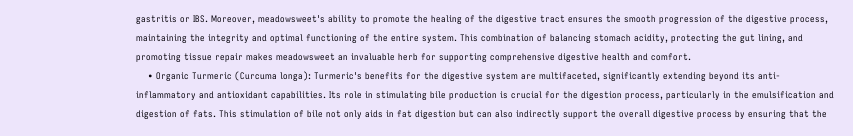gastritis or IBS. Moreover, meadowsweet's ability to promote the healing of the digestive tract ensures the smooth progression of the digestive process, maintaining the integrity and optimal functioning of the entire system. This combination of balancing stomach acidity, protecting the gut lining, and promoting tissue repair makes meadowsweet an invaluable herb for supporting comprehensive digestive health and comfort.
    • Organic Turmeric (Curcuma longa): Turmeric's benefits for the digestive system are multifaceted, significantly extending beyond its anti-inflammatory and antioxidant capabilities. Its role in stimulating bile production is crucial for the digestion process, particularly in the emulsification and digestion of fats. This stimulation of bile not only aids in fat digestion but can also indirectly support the overall digestive process by ensuring that the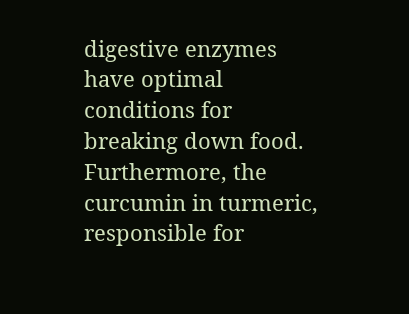digestive enzymes have optimal conditions for breaking down food. Furthermore, the curcumin in turmeric, responsible for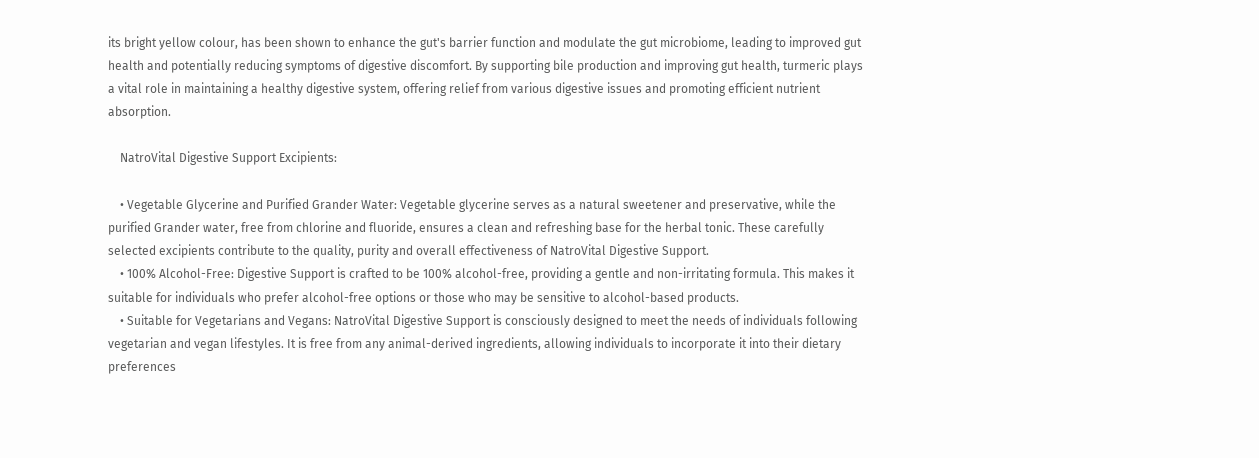its bright yellow colour, has been shown to enhance the gut's barrier function and modulate the gut microbiome, leading to improved gut health and potentially reducing symptoms of digestive discomfort. By supporting bile production and improving gut health, turmeric plays a vital role in maintaining a healthy digestive system, offering relief from various digestive issues and promoting efficient nutrient absorption.

    NatroVital Digestive Support Excipients:

    • Vegetable Glycerine and Purified Grander Water: Vegetable glycerine serves as a natural sweetener and preservative, while the purified Grander water, free from chlorine and fluoride, ensures a clean and refreshing base for the herbal tonic. These carefully selected excipients contribute to the quality, purity and overall effectiveness of NatroVital Digestive Support.
    • 100% Alcohol-Free: Digestive Support is crafted to be 100% alcohol-free, providing a gentle and non-irritating formula. This makes it suitable for individuals who prefer alcohol-free options or those who may be sensitive to alcohol-based products.
    • Suitable for Vegetarians and Vegans: NatroVital Digestive Support is consciously designed to meet the needs of individuals following vegetarian and vegan lifestyles. It is free from any animal-derived ingredients, allowing individuals to incorporate it into their dietary preferences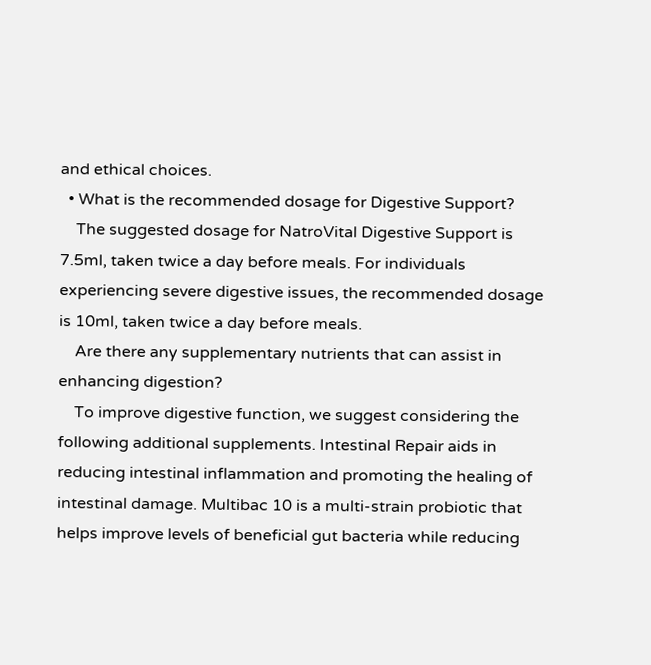and ethical choices.
  • What is the recommended dosage for Digestive Support?
    The suggested dosage for NatroVital Digestive Support is 7.5ml, taken twice a day before meals. For individuals experiencing severe digestive issues, the recommended dosage is 10ml, taken twice a day before meals.
    Are there any supplementary nutrients that can assist in enhancing digestion?
    To improve digestive function, we suggest considering the following additional supplements. Intestinal Repair aids in reducing intestinal inflammation and promoting the healing of intestinal damage. Multibac 10 is a multi-strain probiotic that helps improve levels of beneficial gut bacteria while reducing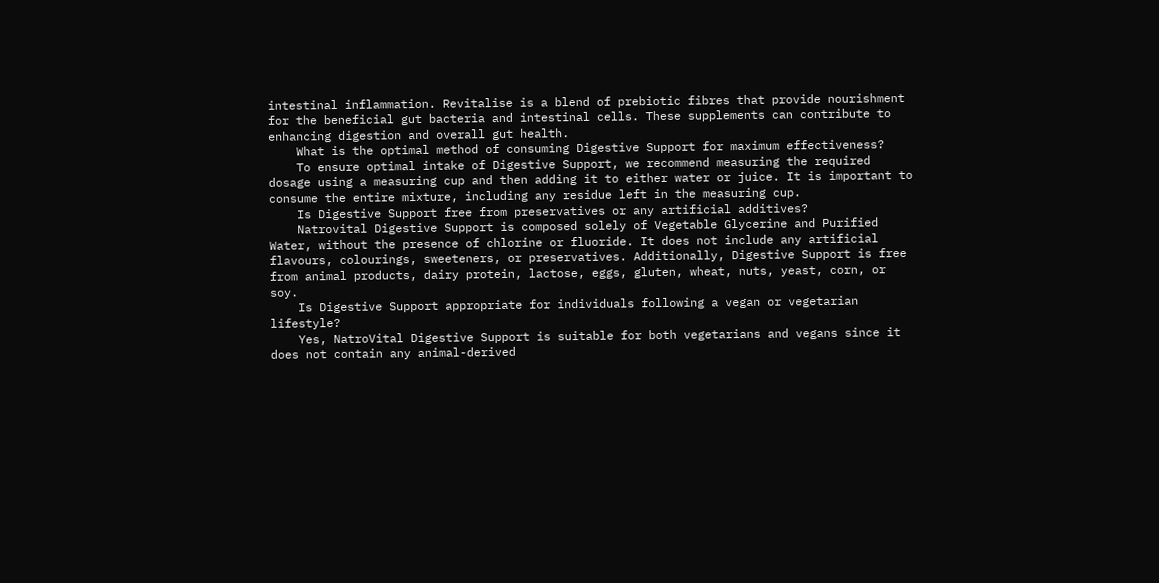intestinal inflammation. Revitalise is a blend of prebiotic fibres that provide nourishment for the beneficial gut bacteria and intestinal cells. These supplements can contribute to enhancing digestion and overall gut health.
    What is the optimal method of consuming Digestive Support for maximum effectiveness?
    To ensure optimal intake of Digestive Support, we recommend measuring the required dosage using a measuring cup and then adding it to either water or juice. It is important to consume the entire mixture, including any residue left in the measuring cup.
    Is Digestive Support free from preservatives or any artificial additives?
    Natrovital Digestive Support is composed solely of Vegetable Glycerine and Purified Water, without the presence of chlorine or fluoride. It does not include any artificial flavours, colourings, sweeteners, or preservatives. Additionally, Digestive Support is free from animal products, dairy protein, lactose, eggs, gluten, wheat, nuts, yeast, corn, or soy.
    Is Digestive Support appropriate for individuals following a vegan or vegetarian lifestyle?
    Yes, NatroVital Digestive Support is suitable for both vegetarians and vegans since it does not contain any animal-derived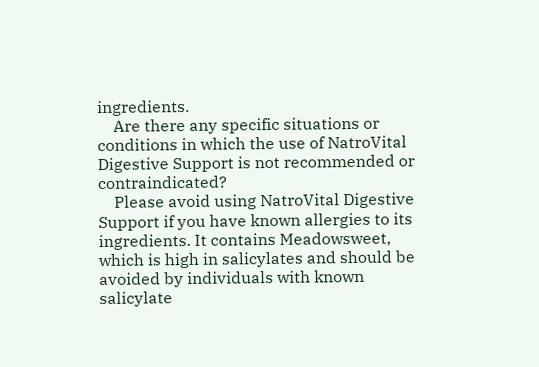ingredients.
    Are there any specific situations or conditions in which the use of NatroVital Digestive Support is not recommended or contraindicated?
    Please avoid using NatroVital Digestive Support if you have known allergies to its ingredients. It contains Meadowsweet, which is high in salicylates and should be avoided by individuals with known salicylate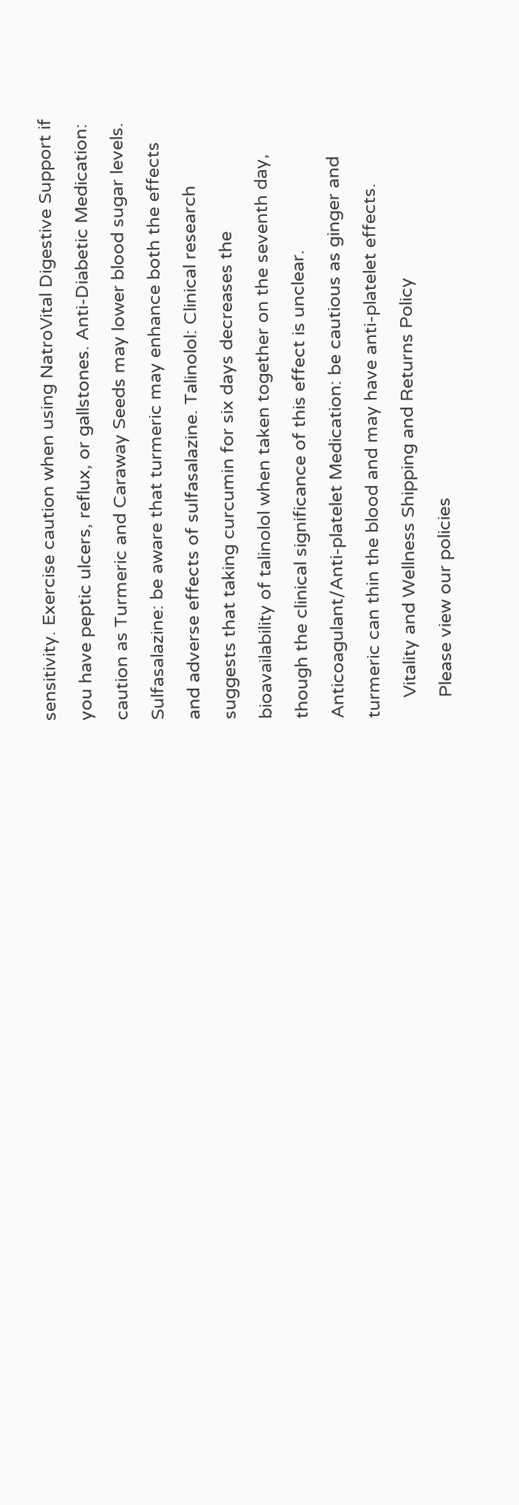sensitivity. Exercise caution when using NatroVital Digestive Support if you have peptic ulcers, reflux, or gallstones. Anti-Diabetic Medication: caution as Turmeric and Caraway Seeds may lower blood sugar levels. Sulfasalazine: be aware that turmeric may enhance both the effects and adverse effects of sulfasalazine. Talinolol: Clinical research suggests that taking curcumin for six days decreases the bioavailability of talinolol when taken together on the seventh day, though the clinical significance of this effect is unclear. Anticoagulant/Anti-platelet Medication: be cautious as ginger and turmeric can thin the blood and may have anti-platelet effects.
    Vitality and Wellness Shipping and Returns Policy
    Please view our policies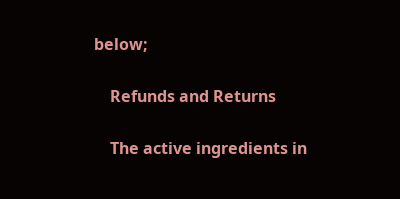below;

    Refunds and Returns

    The active ingredients in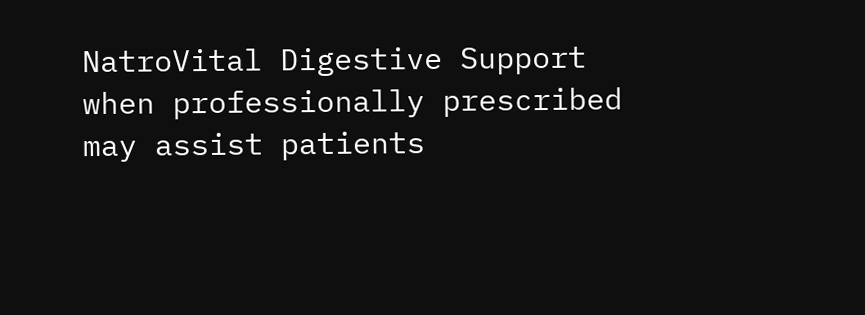NatroVital Digestive Support when professionally prescribed may assist patients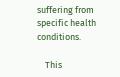suffering from specific health conditions.

    This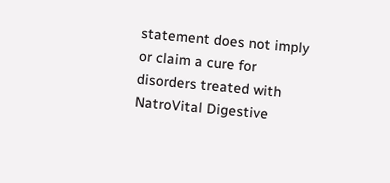statement does not imply or claim a cure for disorders treated with NatroVital Digestive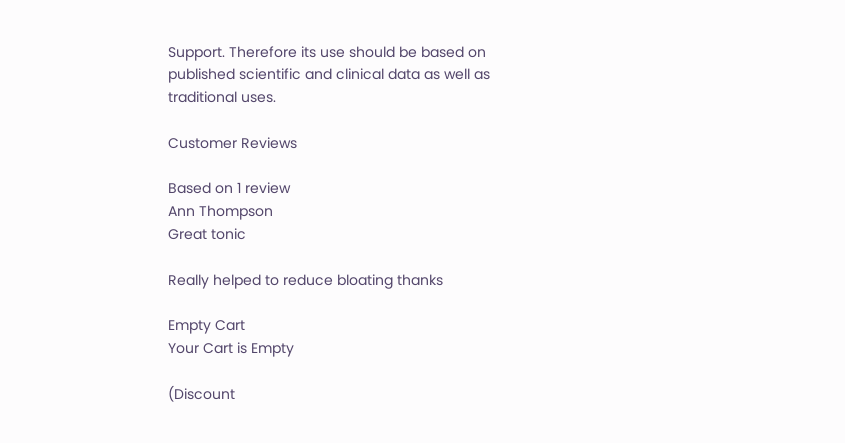Support. Therefore its use should be based on published scientific and clinical data as well as traditional uses.

Customer Reviews

Based on 1 review
Ann Thompson
Great tonic

Really helped to reduce bloating thanks

Empty Cart
Your Cart is Empty

(Discount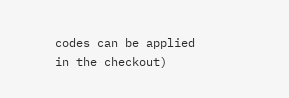codes can be applied in the checkout)